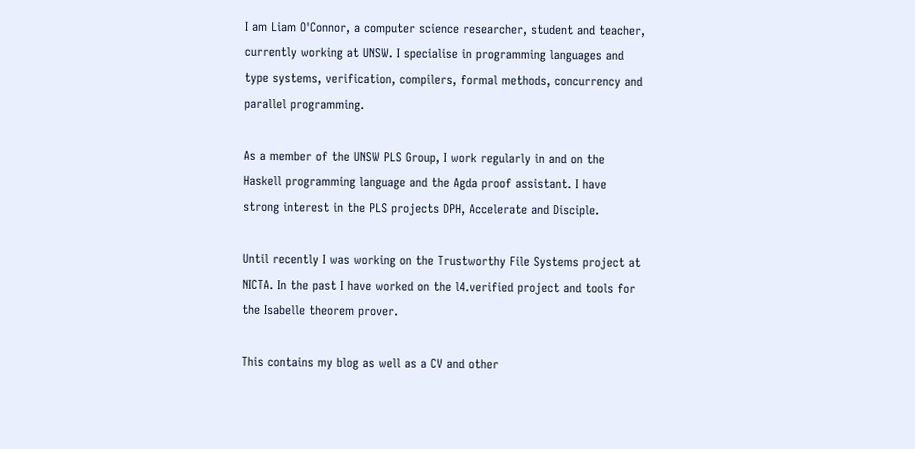I am Liam O'Connor, a computer science researcher, student and teacher, currently working at UNSW. I specialise in programming languages and type systems, verification, compilers, formal methods, concurrency and parallel programming.

As a member of the UNSW PLS Group, I work regularly in and on the Haskell programming language and the Agda proof assistant. I have strong interest in the PLS projects DPH, Accelerate and Disciple.

Until recently I was working on the Trustworthy File Systems project at NICTA. In the past I have worked on the l4.verified project and tools for the Isabelle theorem prover.

This contains my blog as well as a CV and other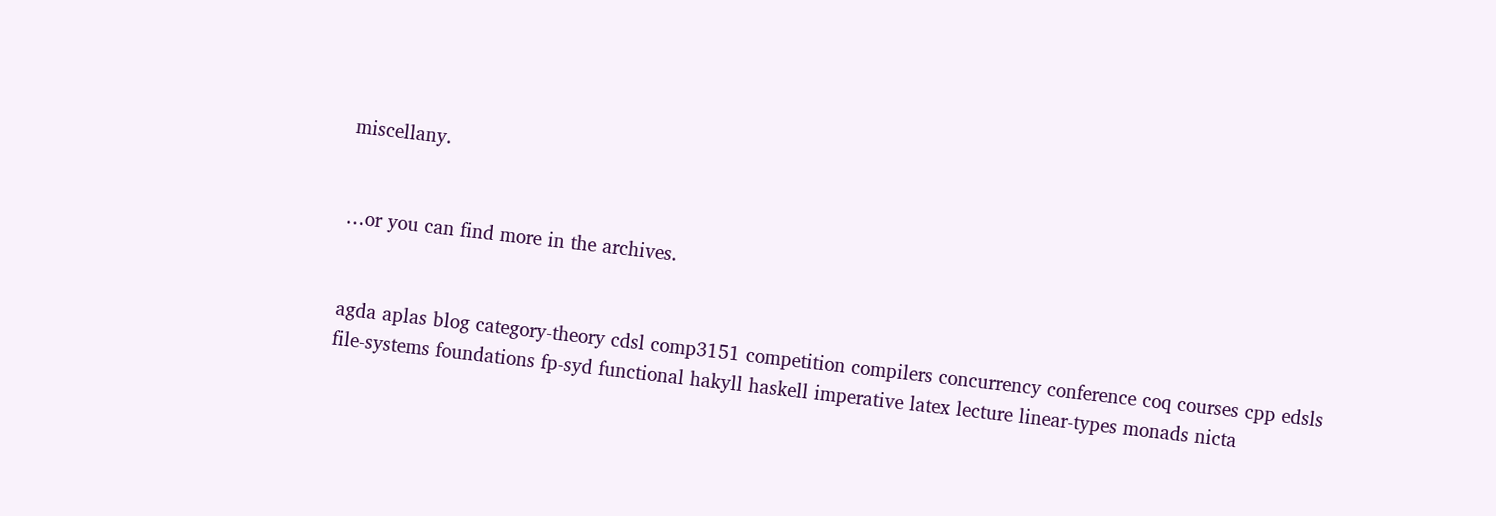miscellany.


…or you can find more in the archives.


agda aplas blog category-theory cdsl comp3151 competition compilers concurrency conference coq courses cpp edsls file-systems foundations fp-syd functional hakyll haskell imperative latex lecture linear-types monads nicta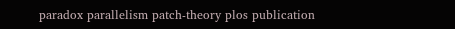paradox parallelism patch-theory plos publication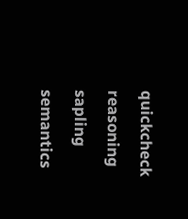quickcheck reasoning sapling semantics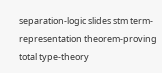separation-logic slides stm term-representation theorem-proving total type-theory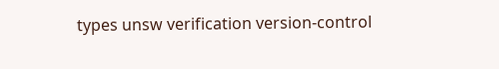types unsw verification version-control